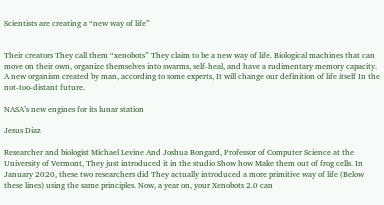Scientists are creating a “new way of life”


Their creators They call them “xenobots” They claim to be a new way of life. Biological machines that can move on their own, organize themselves into swarms, self-heal, and have a rudimentary memory capacity. A new organism created by man, according to some experts, It will change our definition of life itself In the not-too-distant future.

NASA’s new engines for its lunar station

Jesus Diaz

Researcher and biologist Michael Levine And Joshua Bongard, Professor of Computer Science at the University of Vermont, They just introduced it in the studio Show how Make them out of frog cells. In January 2020, these two researchers did They actually introduced a more primitive way of life (Below these lines) using the same principles. Now, a year on, your Xenobots 2.0 can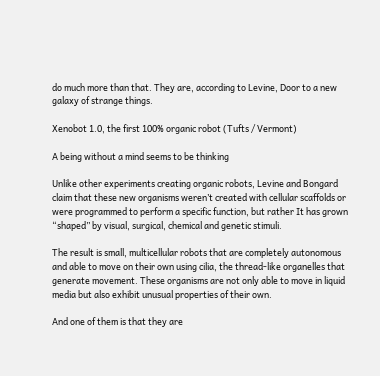do much more than that. They are, according to Levine, Door to a new galaxy of strange things.

Xenobot 1.0, the first 100% organic robot (Tufts / Vermont)

A being without a mind seems to be thinking

Unlike other experiments creating organic robots, Levine and Bongard claim that these new organisms weren’t created with cellular scaffolds or were programmed to perform a specific function, but rather It has grown “shaped” by visual, surgical, chemical and genetic stimuli.

The result is small, multicellular robots that are completely autonomous and able to move on their own using cilia, the thread-like organelles that generate movement. These organisms are not only able to move in liquid media but also exhibit unusual properties of their own.

And one of them is that they are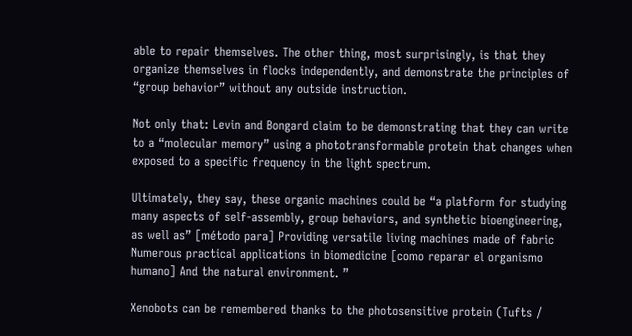able to repair themselves. The other thing, most surprisingly, is that they organize themselves in flocks independently, and demonstrate the principles of “group behavior” without any outside instruction.

Not only that: Levin and Bongard claim to be demonstrating that they can write to a “molecular memory” using a phototransformable protein that changes when exposed to a specific frequency in the light spectrum.

Ultimately, they say, these organic machines could be “a platform for studying many aspects of self-assembly, group behaviors, and synthetic bioengineering, as well as” [método para] Providing versatile living machines made of fabric Numerous practical applications in biomedicine [como reparar el organismo humano] And the natural environment. ”

Xenobots can be remembered thanks to the photosensitive protein (Tufts /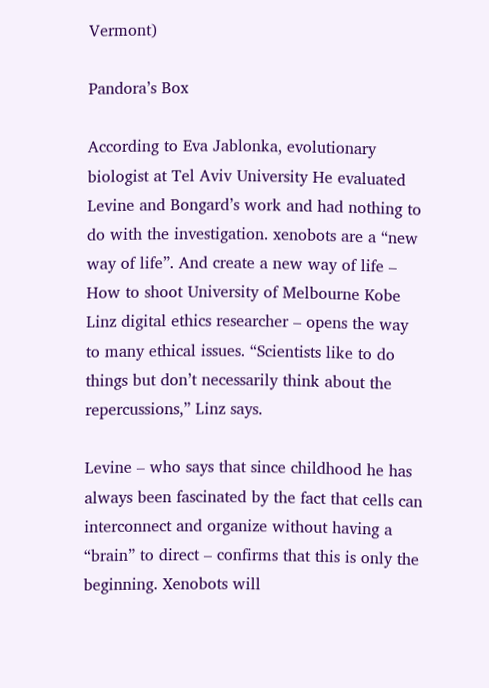Vermont)

Pandora’s Box

According to Eva Jablonka, evolutionary biologist at Tel Aviv University He evaluated Levine and Bongard’s work and had nothing to do with the investigation. xenobots are a “new way of life”. And create a new way of life – How to shoot University of Melbourne Kobe Linz digital ethics researcher – opens the way to many ethical issues. “Scientists like to do things but don’t necessarily think about the repercussions,” Linz says.

Levine – who says that since childhood he has always been fascinated by the fact that cells can interconnect and organize without having a “brain” to direct – confirms that this is only the beginning. Xenobots will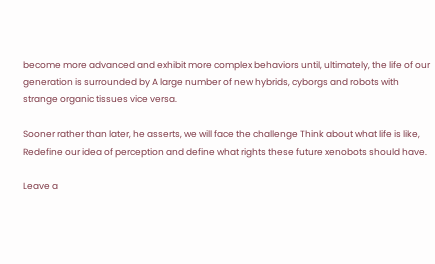become more advanced and exhibit more complex behaviors until, ultimately, the life of our generation is surrounded by A large number of new hybrids, cyborgs and robots with strange organic tissues vice versa.

Sooner rather than later, he asserts, we will face the challenge Think about what life is like, Redefine our idea of perception and define what rights these future xenobots should have.

Leave a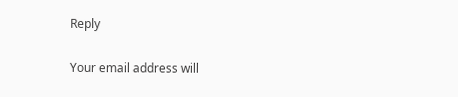Reply

Your email address will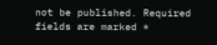not be published. Required fields are marked *